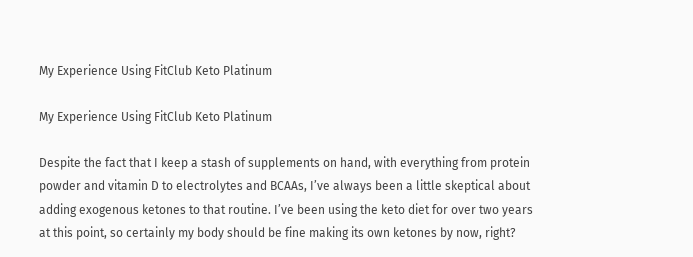My Experience Using FitClub Keto Platinum

My Experience Using FitClub Keto Platinum

Despite the fact that I keep a stash of supplements on hand, with everything from protein powder and vitamin D to electrolytes and BCAAs, I’ve always been a little skeptical about adding exogenous ketones to that routine. I’ve been using the keto diet for over two years at this point, so certainly my body should be fine making its own ketones by now, right?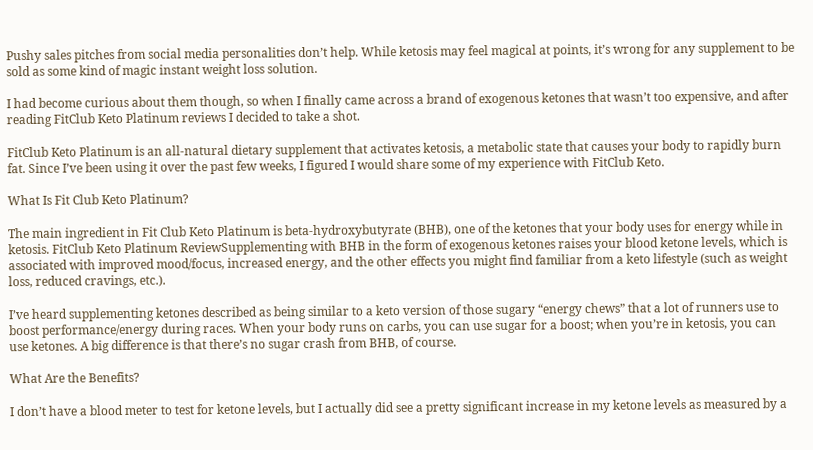Pushy sales pitches from social media personalities don’t help. While ketosis may feel magical at points, it’s wrong for any supplement to be sold as some kind of magic instant weight loss solution.

I had become curious about them though, so when I finally came across a brand of exogenous ketones that wasn’t too expensive, and after reading FitClub Keto Platinum reviews I decided to take a shot.

FitClub Keto Platinum is an all-natural dietary supplement that activates ketosis, a metabolic state that causes your body to rapidly burn fat. Since I’ve been using it over the past few weeks, I figured I would share some of my experience with FitClub Keto.

What Is Fit Club Keto Platinum?

The main ingredient in Fit Club Keto Platinum is beta-hydroxybutyrate (BHB), one of the ketones that your body uses for energy while in ketosis. FitClub Keto Platinum ReviewSupplementing with BHB in the form of exogenous ketones raises your blood ketone levels, which is associated with improved mood/focus, increased energy, and the other effects you might find familiar from a keto lifestyle (such as weight loss, reduced cravings, etc.).

I’ve heard supplementing ketones described as being similar to a keto version of those sugary “energy chews” that a lot of runners use to boost performance/energy during races. When your body runs on carbs, you can use sugar for a boost; when you’re in ketosis, you can use ketones. A big difference is that there’s no sugar crash from BHB, of course.

What Are the Benefits?

I don’t have a blood meter to test for ketone levels, but I actually did see a pretty significant increase in my ketone levels as measured by a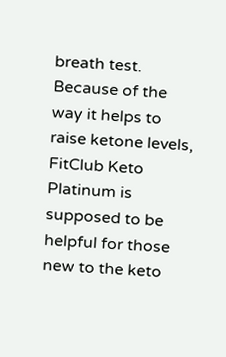breath test. Because of the way it helps to raise ketone levels, FitClub Keto Platinum is supposed to be helpful for those new to the keto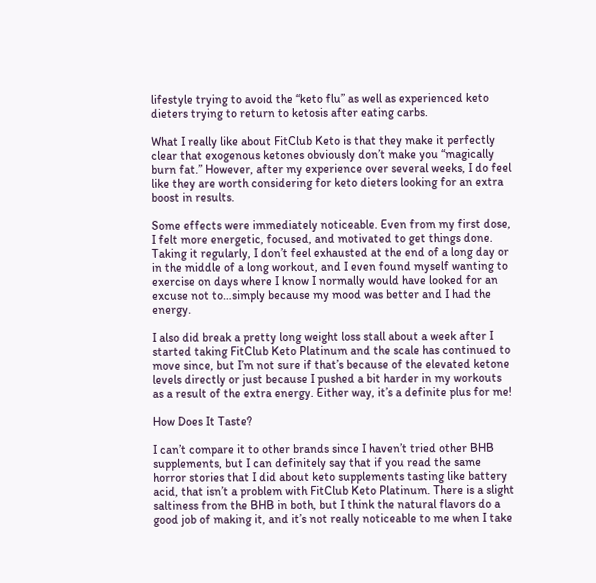lifestyle trying to avoid the “keto flu” as well as experienced keto dieters trying to return to ketosis after eating carbs.

What I really like about FitClub Keto is that they make it perfectly clear that exogenous ketones obviously don’t make you “magically burn fat.” However, after my experience over several weeks, I do feel like they are worth considering for keto dieters looking for an extra boost in results.

Some effects were immediately noticeable. Even from my first dose, I felt more energetic, focused, and motivated to get things done. Taking it regularly, I don’t feel exhausted at the end of a long day or in the middle of a long workout, and I even found myself wanting to exercise on days where I know I normally would have looked for an excuse not to…simply because my mood was better and I had the energy.

I also did break a pretty long weight loss stall about a week after I started taking FitClub Keto Platinum and the scale has continued to move since, but I’m not sure if that’s because of the elevated ketone levels directly or just because I pushed a bit harder in my workouts as a result of the extra energy. Either way, it’s a definite plus for me!

How Does It Taste?

I can’t compare it to other brands since I haven’t tried other BHB supplements, but I can definitely say that if you read the same horror stories that I did about keto supplements tasting like battery acid, that isn’t a problem with FitClub Keto Platinum. There is a slight saltiness from the BHB in both, but I think the natural flavors do a good job of making it, and it’s not really noticeable to me when I take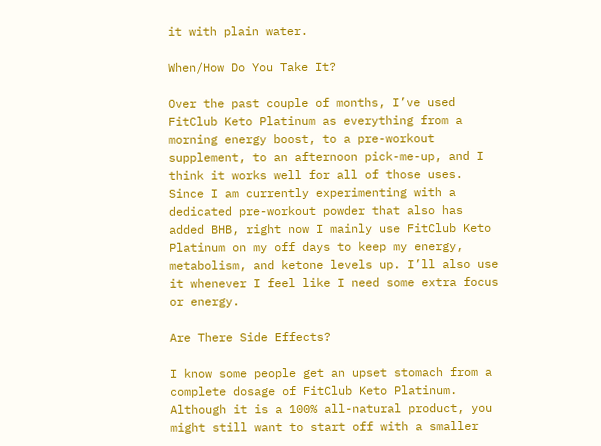it with plain water.

When/How Do You Take It?

Over the past couple of months, I’ve used FitClub Keto Platinum as everything from a morning energy boost, to a pre-workout supplement, to an afternoon pick-me-up, and I think it works well for all of those uses. Since I am currently experimenting with a dedicated pre-workout powder that also has added BHB, right now I mainly use FitClub Keto Platinum on my off days to keep my energy, metabolism, and ketone levels up. I’ll also use it whenever I feel like I need some extra focus or energy.

Are There Side Effects?

I know some people get an upset stomach from a complete dosage of FitClub Keto Platinum. Although it is a 100% all-natural product, you might still want to start off with a smaller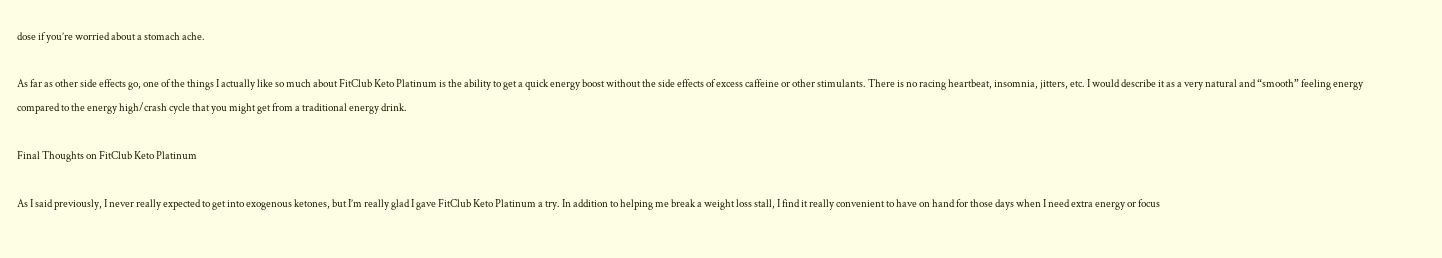dose if you’re worried about a stomach ache.

As far as other side effects go, one of the things I actually like so much about FitClub Keto Platinum is the ability to get a quick energy boost without the side effects of excess caffeine or other stimulants. There is no racing heartbeat, insomnia, jitters, etc. I would describe it as a very natural and “smooth” feeling energy compared to the energy high/crash cycle that you might get from a traditional energy drink.

Final Thoughts on FitClub Keto Platinum

As I said previously, I never really expected to get into exogenous ketones, but I’m really glad I gave FitClub Keto Platinum a try. In addition to helping me break a weight loss stall, I find it really convenient to have on hand for those days when I need extra energy or focus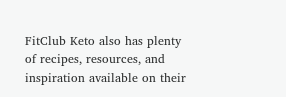FitClub Keto also has plenty of recipes, resources, and inspiration available on their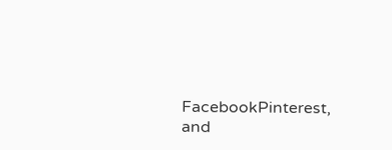FacebookPinterest, and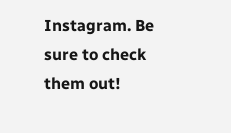Instagram. Be sure to check them out!